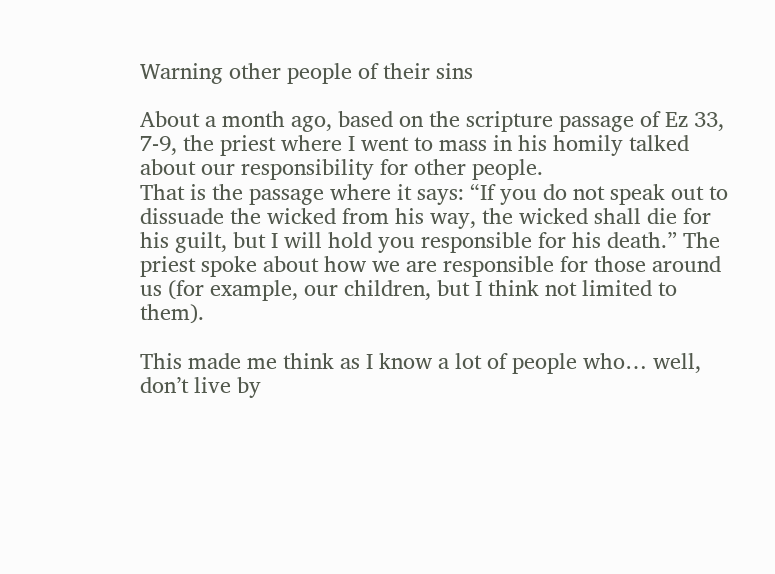Warning other people of their sins

About a month ago, based on the scripture passage of Ez 33, 7-9, the priest where I went to mass in his homily talked about our responsibility for other people.
That is the passage where it says: “If you do not speak out to dissuade the wicked from his way, the wicked shall die for his guilt, but I will hold you responsible for his death.” The priest spoke about how we are responsible for those around us (for example, our children, but I think not limited to them).

This made me think as I know a lot of people who… well, don’t live by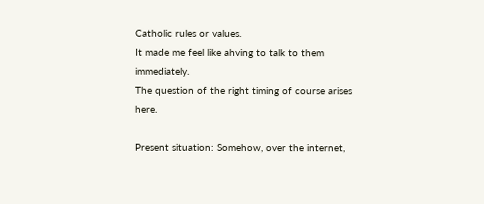Catholic rules or values.
It made me feel like ahving to talk to them immediately.
The question of the right timing of course arises here.

Present situation: Somehow, over the internet,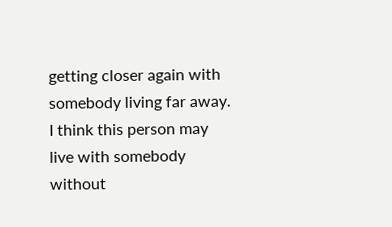getting closer again with somebody living far away. I think this person may live with somebody without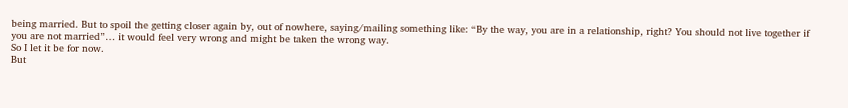being married. But to spoil the getting closer again by, out of nowhere, saying/mailing something like: “By the way, you are in a relationship, right? You should not live together if you are not married”… it would feel very wrong and might be taken the wrong way.
So I let it be for now.
But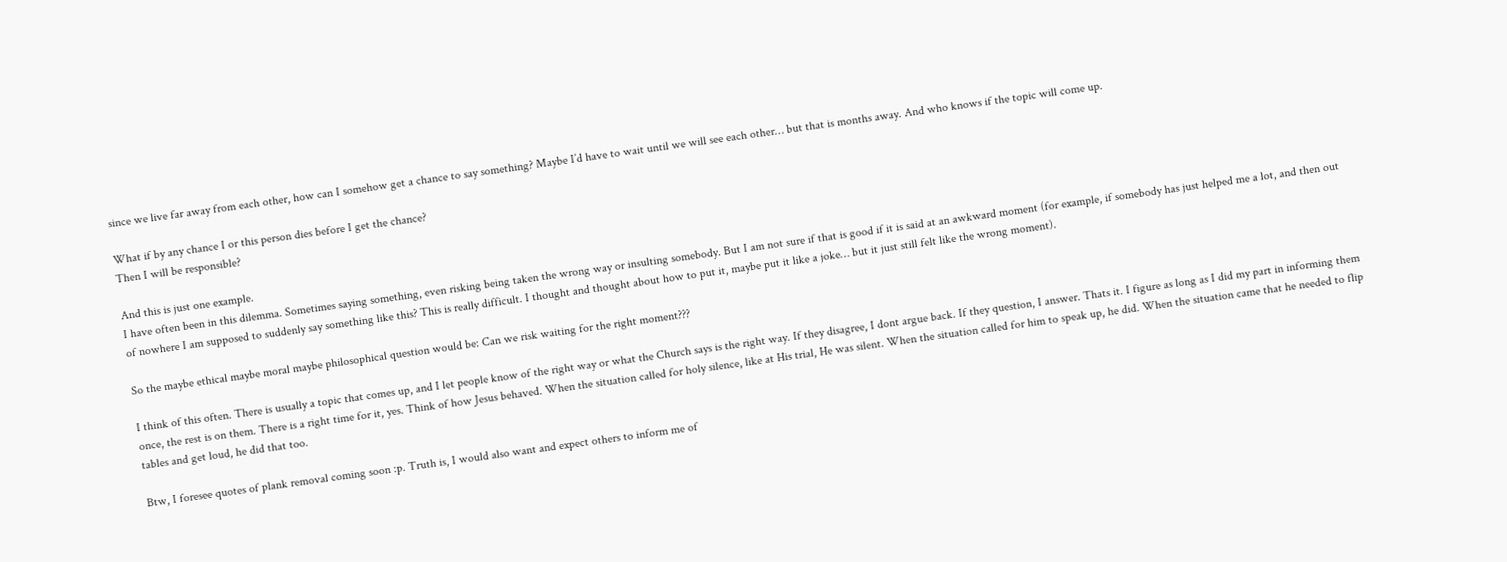since we live far away from each other, how can I somehow get a chance to say something? Maybe I’d have to wait until we will see each other… but that is months away. And who knows if the topic will come up.

What if by any chance I or this person dies before I get the chance?
Then I will be responsible?

And this is just one example.
I have often been in this dilemma. Sometimes saying something, even risking being taken the wrong way or insulting somebody. But I am not sure if that is good if it is said at an awkward moment (for example, if somebody has just helped me a lot, and then out of nowhere I am supposed to suddenly say something like this? This is really difficult. I thought and thought about how to put it, maybe put it like a joke… but it just still felt like the wrong moment).

So the maybe ethical maybe moral maybe philosophical question would be: Can we risk waiting for the right moment???

I think of this often. There is usually a topic that comes up, and I let people know of the right way or what the Church says is the right way. If they disagree, I dont argue back. If they question, I answer. Thats it. I figure as long as I did my part in informing them once, the rest is on them. There is a right time for it, yes. Think of how Jesus behaved. When the situation called for holy silence, like at His trial, He was silent. When the situation called for him to speak up, he did. When the situation came that he needed to flip tables and get loud, he did that too.

Btw, I foresee quotes of plank removal coming soon :p. Truth is, I would also want and expect others to inform me of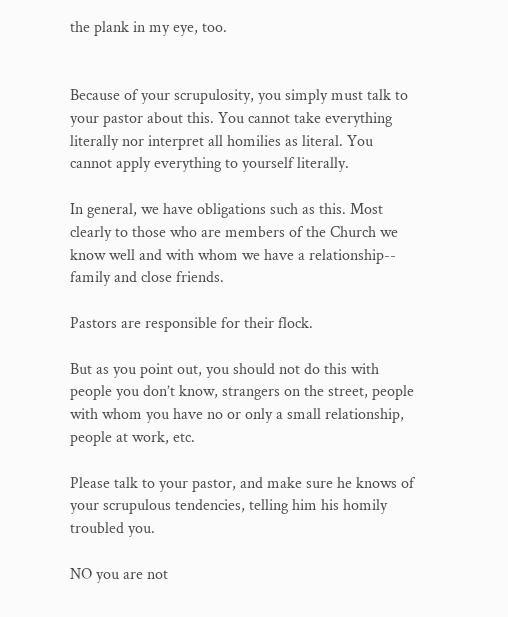the plank in my eye, too.


Because of your scrupulosity, you simply must talk to your pastor about this. You cannot take everything literally nor interpret all homilies as literal. You cannot apply everything to yourself literally.

In general, we have obligations such as this. Most clearly to those who are members of the Church we know well and with whom we have a relationship-- family and close friends.

Pastors are responsible for their flock.

But as you point out, you should not do this with people you don’t know, strangers on the street, people with whom you have no or only a small relationship, people at work, etc.

Please talk to your pastor, and make sure he knows of your scrupulous tendencies, telling him his homily troubled you.

NO you are not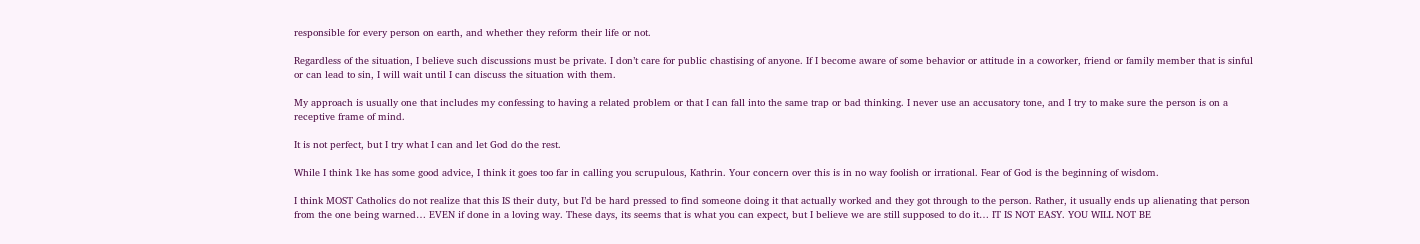responsible for every person on earth, and whether they reform their life or not.

Regardless of the situation, I believe such discussions must be private. I don’t care for public chastising of anyone. If I become aware of some behavior or attitude in a coworker, friend or family member that is sinful or can lead to sin, I will wait until I can discuss the situation with them.

My approach is usually one that includes my confessing to having a related problem or that I can fall into the same trap or bad thinking. I never use an accusatory tone, and I try to make sure the person is on a receptive frame of mind.

It is not perfect, but I try what I can and let God do the rest.

While I think 1ke has some good advice, I think it goes too far in calling you scrupulous, Kathrin. Your concern over this is in no way foolish or irrational. Fear of God is the beginning of wisdom.

I think MOST Catholics do not realize that this IS their duty, but I’d be hard pressed to find someone doing it that actually worked and they got through to the person. Rather, it usually ends up alienating that person from the one being warned… EVEN if done in a loving way. These days, its seems that is what you can expect, but I believe we are still supposed to do it… IT IS NOT EASY. YOU WILL NOT BE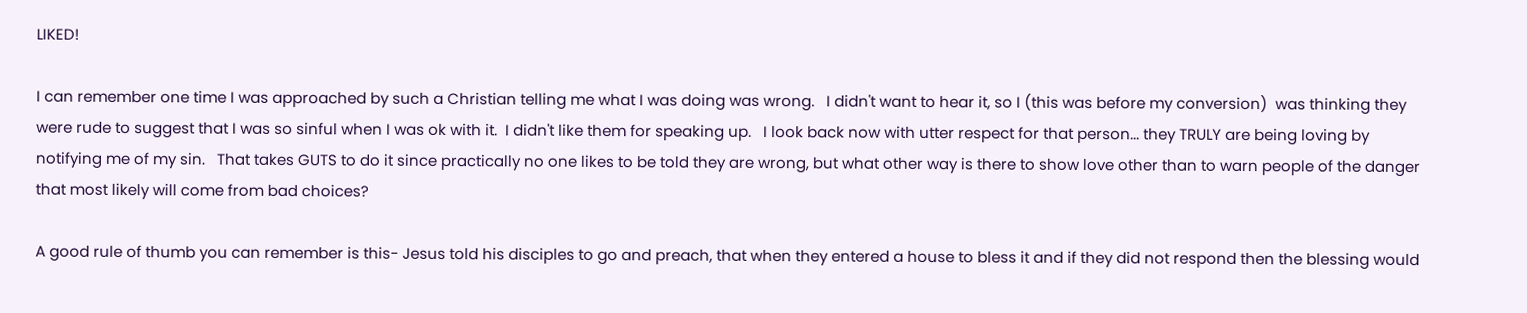LIKED!

I can remember one time I was approached by such a Christian telling me what I was doing was wrong.   I didn't want to hear it, so I (this was before my conversion)  was thinking they were rude to suggest that I was so sinful when I was ok with it.  I didn't like them for speaking up.   I look back now with utter respect for that person... they TRULY are being loving by notifying me of my sin.   That takes GUTS to do it since practically no one likes to be told they are wrong, but what other way is there to show love other than to warn people of the danger that most likely will come from bad choices?

A good rule of thumb you can remember is this- Jesus told his disciples to go and preach, that when they entered a house to bless it and if they did not respond then the blessing would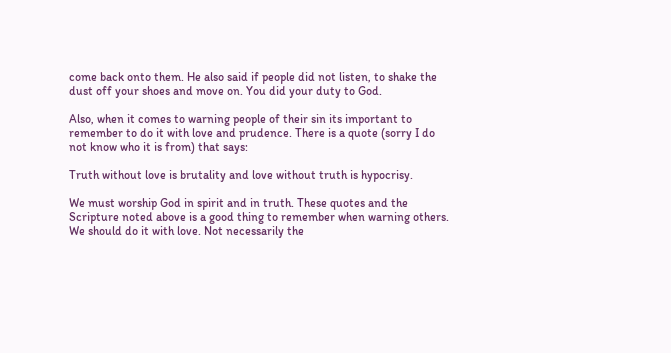come back onto them. He also said if people did not listen, to shake the dust off your shoes and move on. You did your duty to God.

Also, when it comes to warning people of their sin its important to remember to do it with love and prudence. There is a quote (sorry I do not know who it is from) that says:

Truth without love is brutality and love without truth is hypocrisy.

We must worship God in spirit and in truth. These quotes and the Scripture noted above is a good thing to remember when warning others. We should do it with love. Not necessarily the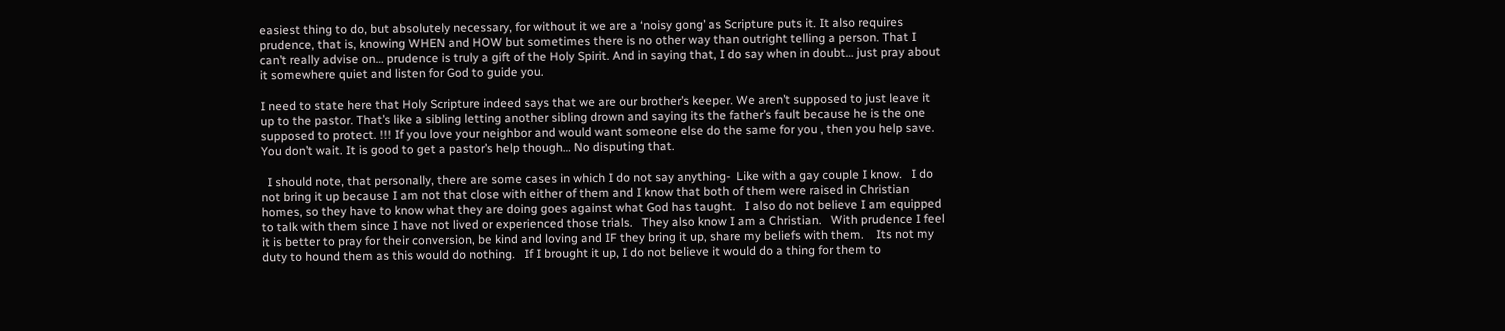easiest thing to do, but absolutely necessary, for without it we are a ‘noisy gong’ as Scripture puts it. It also requires prudence, that is, knowing WHEN and HOW but sometimes there is no other way than outright telling a person. That I can’t really advise on… prudence is truly a gift of the Holy Spirit. And in saying that, I do say when in doubt… just pray about it somewhere quiet and listen for God to guide you.

I need to state here that Holy Scripture indeed says that we are our brother’s keeper. We aren’t supposed to just leave it up to the pastor. That’s like a sibling letting another sibling drown and saying its the father’s fault because he is the one supposed to protect. !!! If you love your neighbor and would want someone else do the same for you , then you help save. You don’t wait. It is good to get a pastor’s help though… No disputing that.

  I should note, that personally, there are some cases in which I do not say anything-  Like with a gay couple I know.   I do not bring it up because I am not that close with either of them and I know that both of them were raised in Christian homes, so they have to know what they are doing goes against what God has taught.   I also do not believe I am equipped to talk with them since I have not lived or experienced those trials.   They also know I am a Christian.   With prudence I feel it is better to pray for their conversion, be kind and loving and IF they bring it up, share my beliefs with them.    Its not my duty to hound them as this would do nothing.   If I brought it up, I do not believe it would do a thing for them to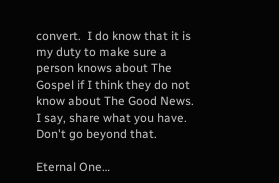convert.  I do know that it is my duty to make sure a person knows about The Gospel if I think they do not know about The Good News.   I say, share what you have.   Don't go beyond that.

Eternal One…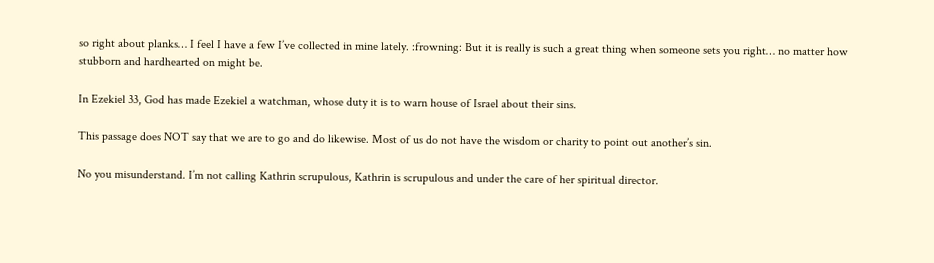so right about planks… I feel I have a few I’ve collected in mine lately. :frowning: But it is really is such a great thing when someone sets you right… no matter how stubborn and hardhearted on might be.

In Ezekiel 33, God has made Ezekiel a watchman, whose duty it is to warn house of Israel about their sins.

This passage does NOT say that we are to go and do likewise. Most of us do not have the wisdom or charity to point out another’s sin.

No you misunderstand. I’m not calling Kathrin scrupulous, Kathrin is scrupulous and under the care of her spiritual director.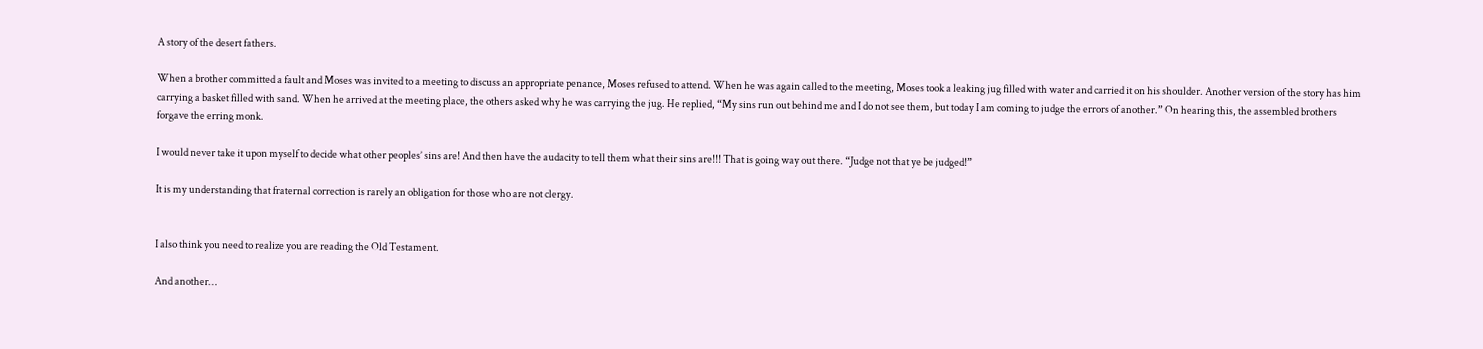A story of the desert fathers.

When a brother committed a fault and Moses was invited to a meeting to discuss an appropriate penance, Moses refused to attend. When he was again called to the meeting, Moses took a leaking jug filled with water and carried it on his shoulder. Another version of the story has him carrying a basket filled with sand. When he arrived at the meeting place, the others asked why he was carrying the jug. He replied, “My sins run out behind me and I do not see them, but today I am coming to judge the errors of another.” On hearing this, the assembled brothers forgave the erring monk.

I would never take it upon myself to decide what other peoples’ sins are! And then have the audacity to tell them what their sins are!!! That is going way out there. “Judge not that ye be judged!”

It is my understanding that fraternal correction is rarely an obligation for those who are not clergy.


I also think you need to realize you are reading the Old Testament.

And another…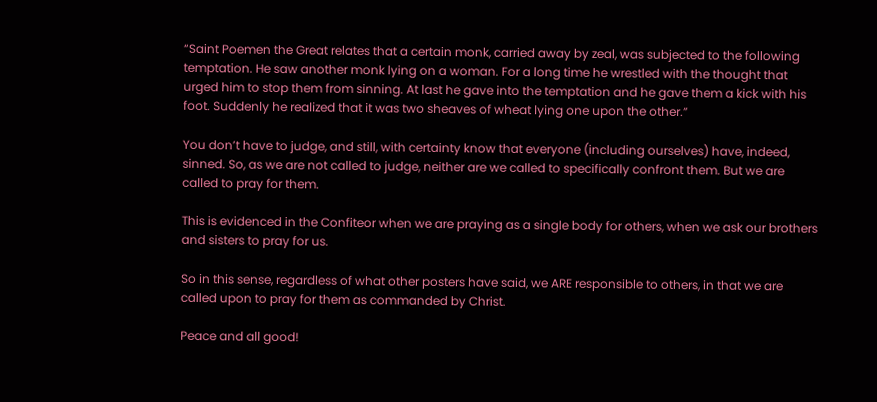“Saint Poemen the Great relates that a certain monk, carried away by zeal, was subjected to the following temptation. He saw another monk lying on a woman. For a long time he wrestled with the thought that urged him to stop them from sinning. At last he gave into the temptation and he gave them a kick with his foot. Suddenly he realized that it was two sheaves of wheat lying one upon the other.”

You don’t have to judge, and still, with certainty know that everyone (including ourselves) have, indeed, sinned. So, as we are not called to judge, neither are we called to specifically confront them. But we are called to pray for them.

This is evidenced in the Confiteor when we are praying as a single body for others, when we ask our brothers and sisters to pray for us.

So in this sense, regardless of what other posters have said, we ARE responsible to others, in that we are called upon to pray for them as commanded by Christ.

Peace and all good!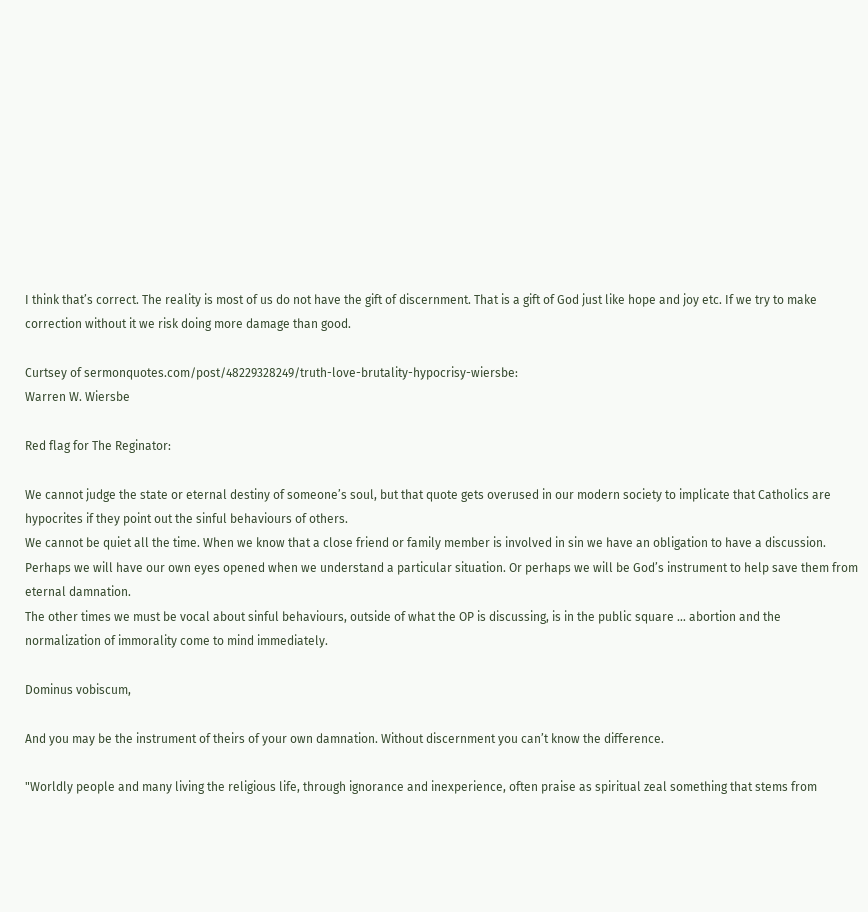I think that’s correct. The reality is most of us do not have the gift of discernment. That is a gift of God just like hope and joy etc. If we try to make correction without it we risk doing more damage than good.

Curtsey of sermonquotes.com/post/48229328249/truth-love-brutality-hypocrisy-wiersbe:
Warren W. Wiersbe

Red flag for The Reginator:

We cannot judge the state or eternal destiny of someone’s soul, but that quote gets overused in our modern society to implicate that Catholics are hypocrites if they point out the sinful behaviours of others.
We cannot be quiet all the time. When we know that a close friend or family member is involved in sin we have an obligation to have a discussion. Perhaps we will have our own eyes opened when we understand a particular situation. Or perhaps we will be God’s instrument to help save them from eternal damnation.
The other times we must be vocal about sinful behaviours, outside of what the OP is discussing, is in the public square … abortion and the normalization of immorality come to mind immediately.

Dominus vobiscum,

And you may be the instrument of theirs of your own damnation. Without discernment you can’t know the difference.

"Worldly people and many living the religious life, through ignorance and inexperience, often praise as spiritual zeal something that stems from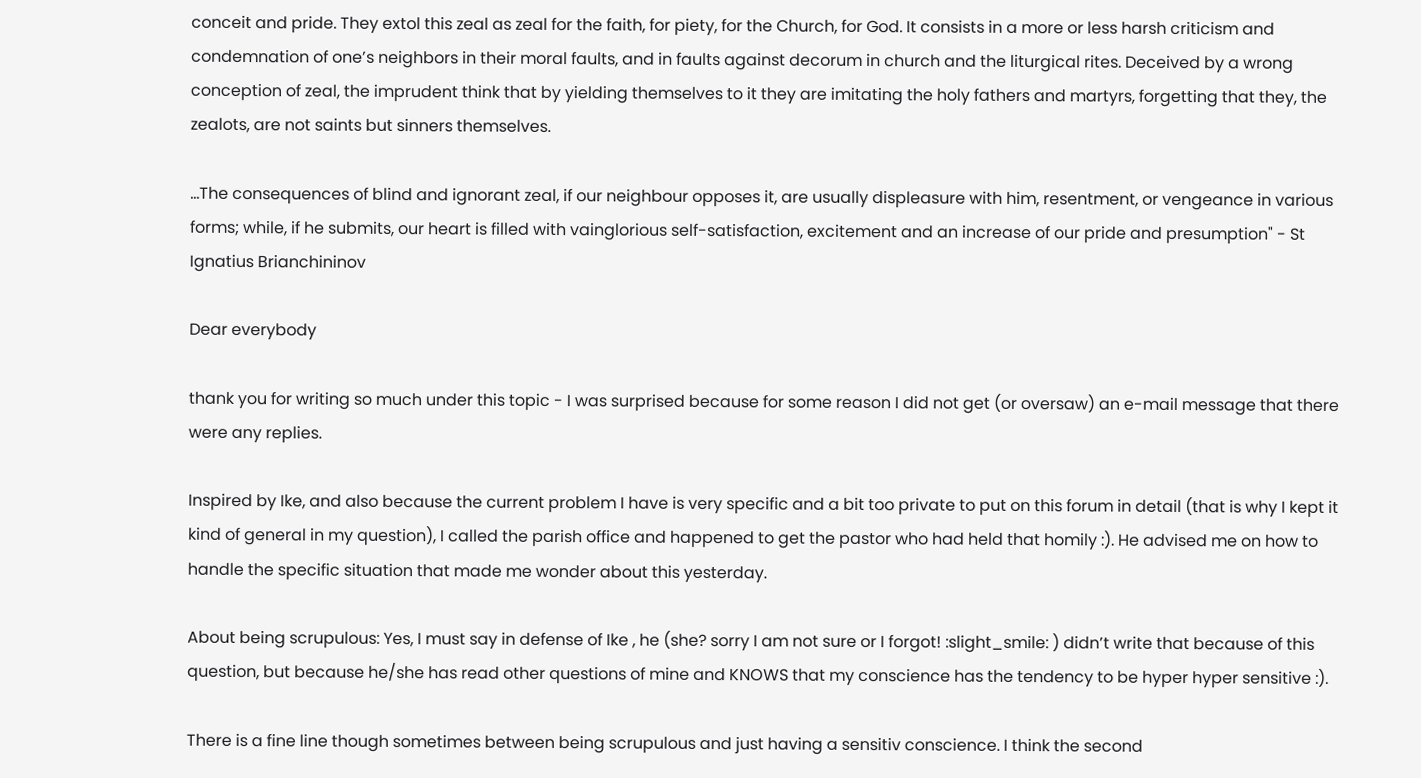conceit and pride. They extol this zeal as zeal for the faith, for piety, for the Church, for God. It consists in a more or less harsh criticism and condemnation of one’s neighbors in their moral faults, and in faults against decorum in church and the liturgical rites. Deceived by a wrong conception of zeal, the imprudent think that by yielding themselves to it they are imitating the holy fathers and martyrs, forgetting that they, the zealots, are not saints but sinners themselves.

…The consequences of blind and ignorant zeal, if our neighbour opposes it, are usually displeasure with him, resentment, or vengeance in various forms; while, if he submits, our heart is filled with vainglorious self-satisfaction, excitement and an increase of our pride and presumption" - St Ignatius Brianchininov

Dear everybody

thank you for writing so much under this topic - I was surprised because for some reason I did not get (or oversaw) an e-mail message that there were any replies.

Inspired by Ike, and also because the current problem I have is very specific and a bit too private to put on this forum in detail (that is why I kept it kind of general in my question), I called the parish office and happened to get the pastor who had held that homily :). He advised me on how to handle the specific situation that made me wonder about this yesterday.

About being scrupulous: Yes, I must say in defense of Ike , he (she? sorry I am not sure or I forgot! :slight_smile: ) didn’t write that because of this question, but because he/she has read other questions of mine and KNOWS that my conscience has the tendency to be hyper hyper sensitive :).

There is a fine line though sometimes between being scrupulous and just having a sensitiv conscience. I think the second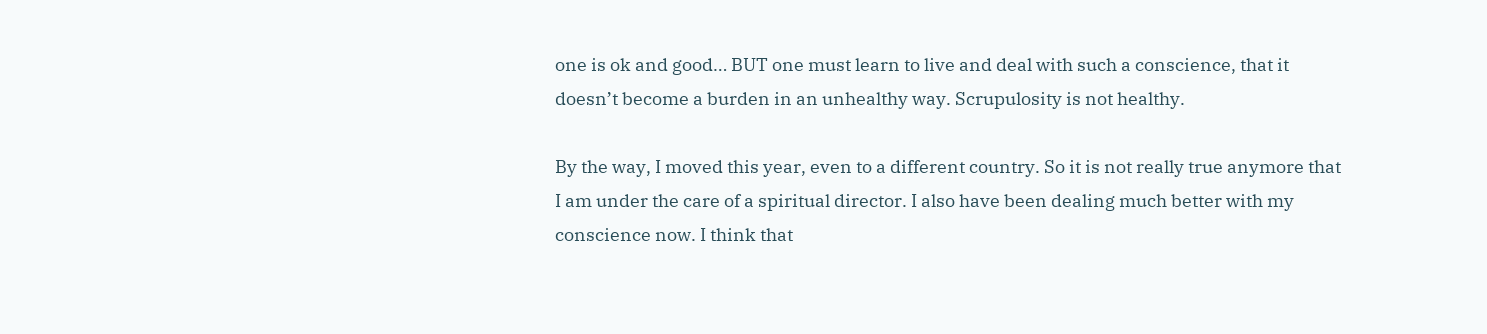one is ok and good… BUT one must learn to live and deal with such a conscience, that it doesn’t become a burden in an unhealthy way. Scrupulosity is not healthy.

By the way, I moved this year, even to a different country. So it is not really true anymore that I am under the care of a spiritual director. I also have been dealing much better with my conscience now. I think that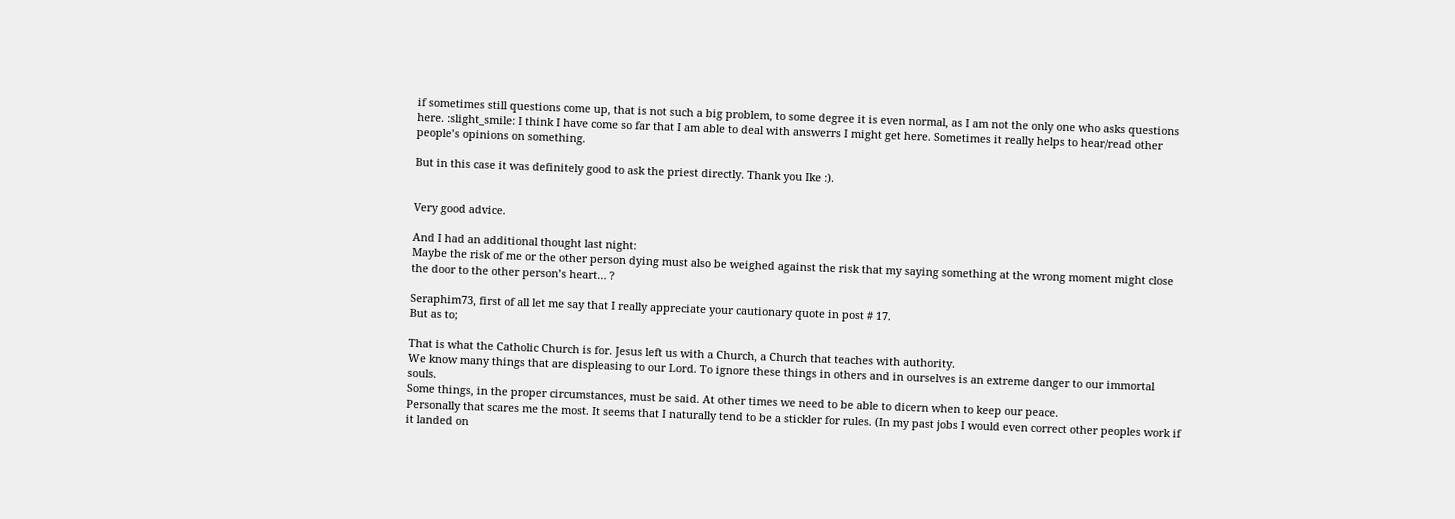if sometimes still questions come up, that is not such a big problem, to some degree it is even normal, as I am not the only one who asks questions here. :slight_smile: I think I have come so far that I am able to deal with answerrs I might get here. Sometimes it really helps to hear/read other people’s opinions on something.

But in this case it was definitely good to ask the priest directly. Thank you Ike :).


Very good advice.

And I had an additional thought last night:
Maybe the risk of me or the other person dying must also be weighed against the risk that my saying something at the wrong moment might close the door to the other person’s heart… ?

Seraphim73, first of all let me say that I really appreciate your cautionary quote in post # 17.
But as to;

That is what the Catholic Church is for. Jesus left us with a Church, a Church that teaches with authority.
We know many things that are displeasing to our Lord. To ignore these things in others and in ourselves is an extreme danger to our immortal souls.
Some things, in the proper circumstances, must be said. At other times we need to be able to dicern when to keep our peace.
Personally that scares me the most. It seems that I naturally tend to be a stickler for rules. (In my past jobs I would even correct other peoples work if it landed on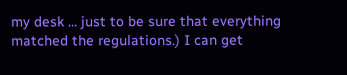my desk … just to be sure that everything matched the regulations.) I can get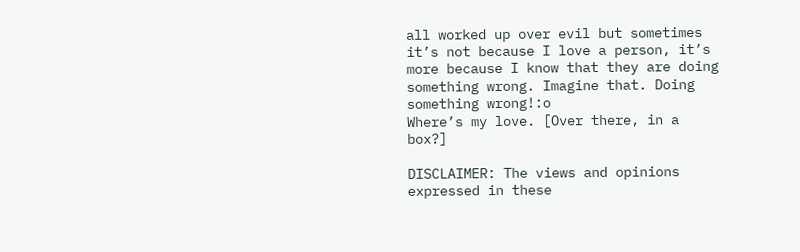all worked up over evil but sometimes it’s not because I love a person, it’s more because I know that they are doing something wrong. Imagine that. Doing something wrong!:o
Where’s my love. [Over there, in a box?]

DISCLAIMER: The views and opinions expressed in these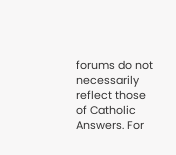forums do not necessarily reflect those of Catholic Answers. For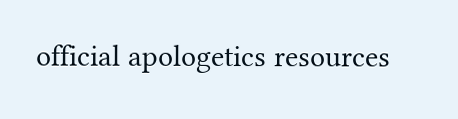official apologetics resources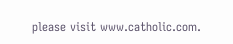please visit www.catholic.com.